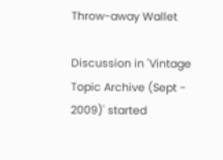Throw-away Wallet

Discussion in 'Vintage Topic Archive (Sept - 2009)' started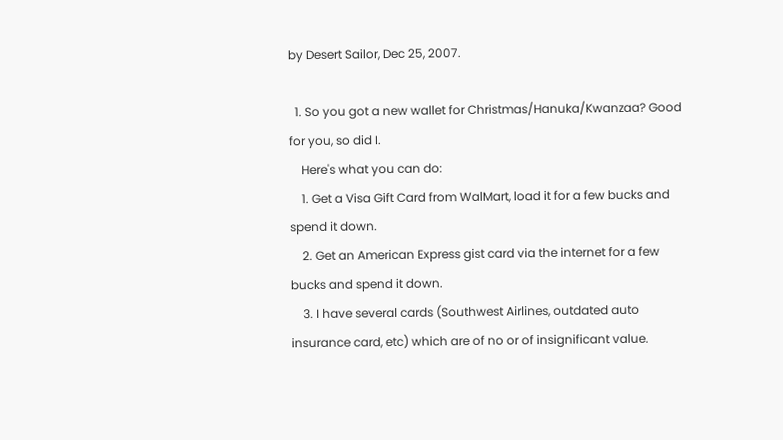by Desert Sailor, Dec 25, 2007.

  1. So you got a new wallet for Christmas/Hanuka/Kwanzaa? Good for you, so did I.
    Here's what you can do:
    1. Get a Visa Gift Card from WalMart, load it for a few bucks and spend it down.
    2. Get an American Express gist card via the internet for a few bucks and spend it down.
    3. I have several cards (Southwest Airlines, outdated auto insurance card, etc) which are of no or of insignificant value.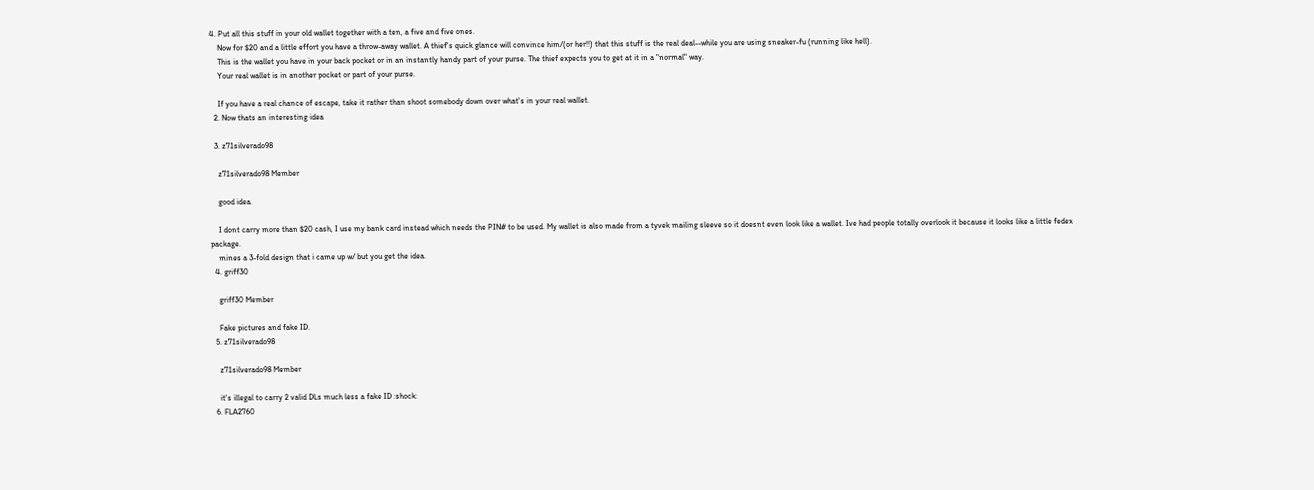4. Put all this stuff in your old wallet together with a ten, a five and five ones.
    Now for $20 and a little effort you have a throw-away wallet. A thief's quick glance will convince him/(or her!!) that this stuff is the real deal--while you are using sneaker-fu (running like hell).
    This is the wallet you have in your back pocket or in an instantly handy part of your purse. The thief expects you to get at it in a "normal" way.
    Your real wallet is in another pocket or part of your purse.

    If you have a real chance of escape, take it rather than shoot somebody down over what's in your real wallet.
  2. Now thats an interesting idea

  3. z71silverado98

    z71silverado98 Member

    good idea.

    I dont carry more than $20 cash, I use my bank card instead which needs the PIN# to be used. My wallet is also made from a tyvek mailing sleeve so it doesnt even look like a wallet. Ive had people totally overlook it because it looks like a little fedex package.
    mines a 3-fold design that i came up w/ but you get the idea.
  4. griff30

    griff30 Member

    Fake pictures and fake ID.
  5. z71silverado98

    z71silverado98 Member

    it's illegal to carry 2 valid DLs much less a fake ID :shock:
  6. FLA2760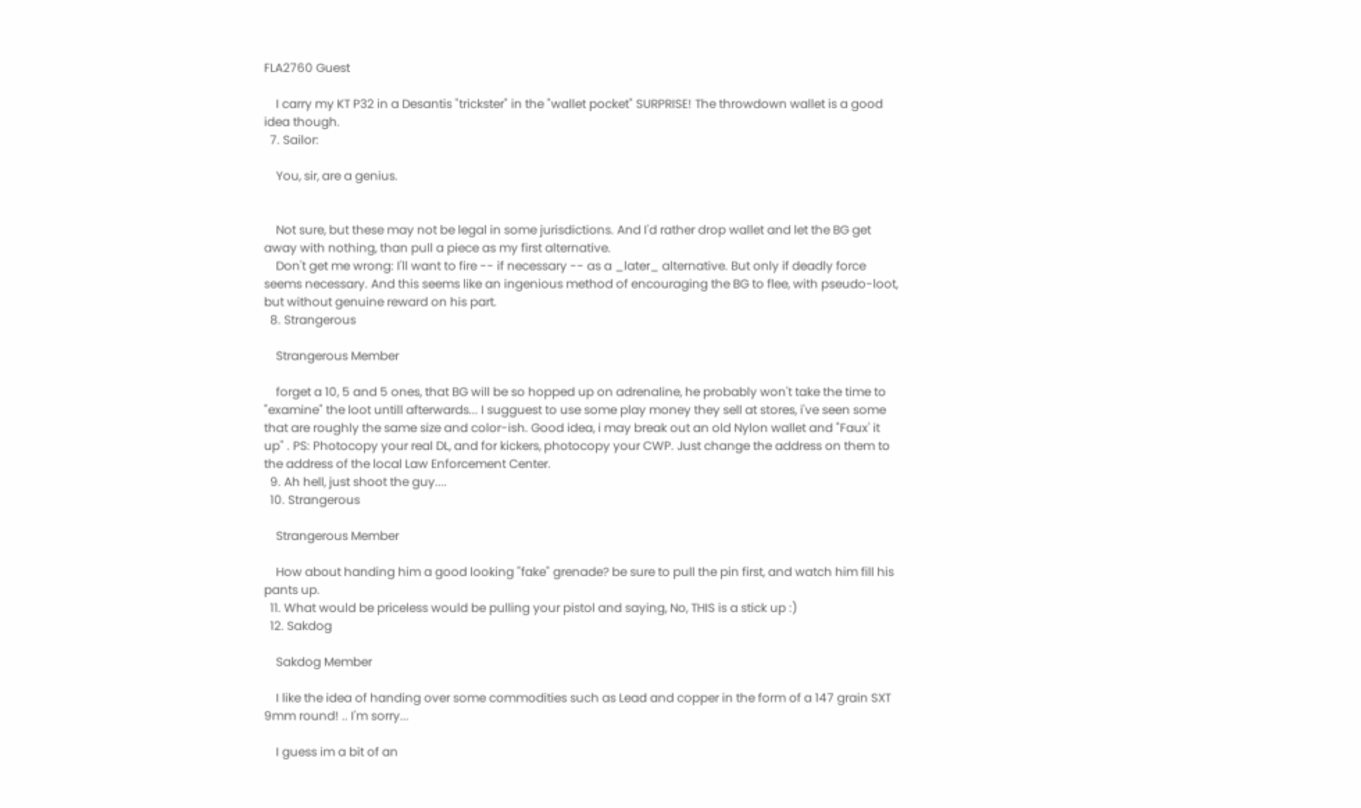FLA2760 Guest

    I carry my KT P32 in a Desantis "trickster" in the "wallet pocket" SURPRISE! The throwdown wallet is a good idea though.
  7. Sailor:

    You, sir, are a genius.


    Not sure, but these may not be legal in some jurisdictions. And I'd rather drop wallet and let the BG get away with nothing, than pull a piece as my first alternative.
    Don't get me wrong: I'll want to fire -- if necessary -- as a _later_ alternative. But only if deadly force seems necessary. And this seems like an ingenious method of encouraging the BG to flee, with pseudo-loot, but without genuine reward on his part.
  8. Strangerous

    Strangerous Member

    forget a 10, 5 and 5 ones, that BG will be so hopped up on adrenaline, he probably won't take the time to "examine" the loot untill afterwards... I sugguest to use some play money they sell at stores, i've seen some that are roughly the same size and color-ish. Good idea, i may break out an old Nylon wallet and "Faux' it up" . PS: Photocopy your real DL, and for kickers, photocopy your CWP. Just change the address on them to the address of the local Law Enforcement Center.
  9. Ah hell, just shoot the guy....
  10. Strangerous

    Strangerous Member

    How about handing him a good looking "fake" grenade? be sure to pull the pin first, and watch him fill his pants up.
  11. What would be priceless would be pulling your pistol and saying, No, THIS is a stick up :)
  12. Sakdog

    Sakdog Member

    I like the idea of handing over some commodities such as Lead and copper in the form of a 147 grain SXT 9mm round! .. I'm sorry...

    I guess im a bit of an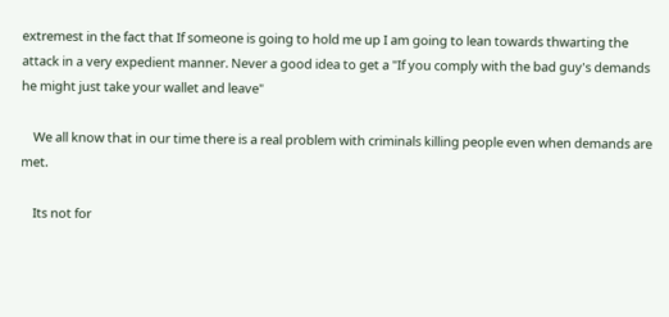extremest in the fact that If someone is going to hold me up I am going to lean towards thwarting the attack in a very expedient manner. Never a good idea to get a "If you comply with the bad guy's demands he might just take your wallet and leave"

    We all know that in our time there is a real problem with criminals killing people even when demands are met.

    Its not for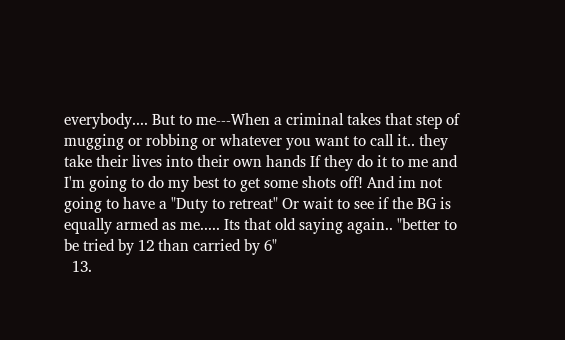everybody.... But to me---When a criminal takes that step of mugging or robbing or whatever you want to call it.. they take their lives into their own hands If they do it to me and I'm going to do my best to get some shots off! And im not going to have a "Duty to retreat" Or wait to see if the BG is equally armed as me..... Its that old saying again.. "better to be tried by 12 than carried by 6"
  13.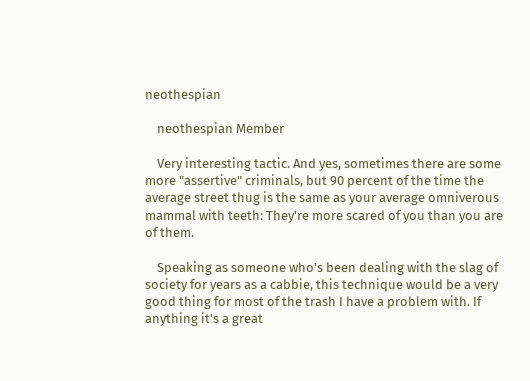neothespian

    neothespian Member

    Very interesting tactic. And yes, sometimes there are some more "assertive" criminals, but 90 percent of the time the average street thug is the same as your average omniverous mammal with teeth: They're more scared of you than you are of them.

    Speaking as someone who's been dealing with the slag of society for years as a cabbie, this technique would be a very good thing for most of the trash I have a problem with. If anything it's a great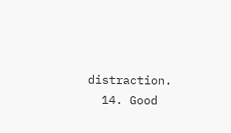distraction.
  14. Good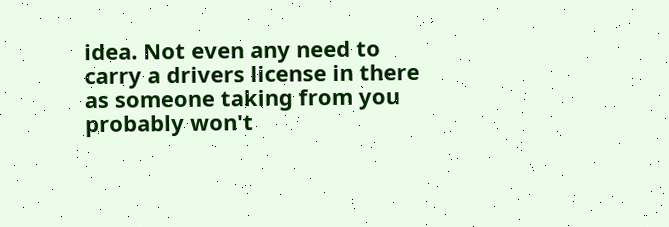idea. Not even any need to carry a drivers license in there as someone taking from you probably won't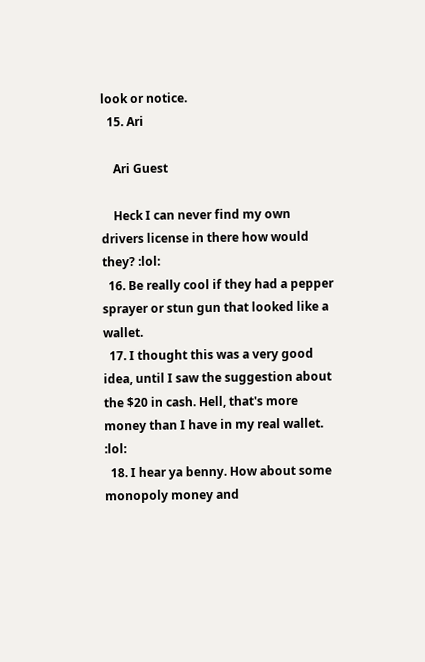look or notice.
  15. Ari

    Ari Guest

    Heck I can never find my own drivers license in there how would they? :lol:
  16. Be really cool if they had a pepper sprayer or stun gun that looked like a wallet.
  17. I thought this was a very good idea, until I saw the suggestion about the $20 in cash. Hell, that's more money than I have in my real wallet. :lol:
  18. I hear ya benny. How about some monopoly money and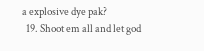a explosive dye pak?
  19. Shoot em all and let god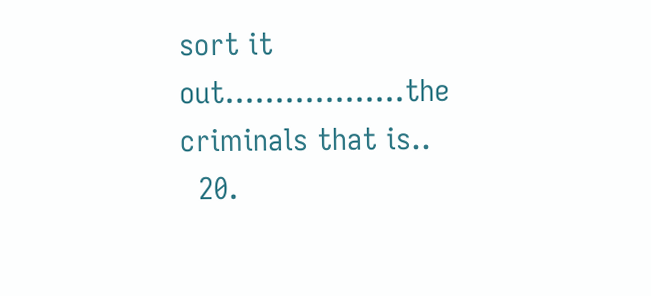sort it out..................the criminals that is..
  20.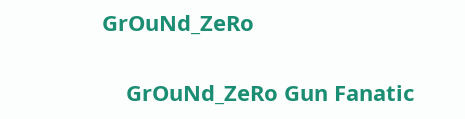GrOuNd_ZeRo

    GrOuNd_ZeRo Gun Fanatic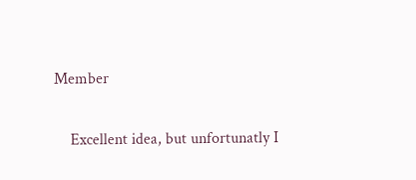Member

    Excellent idea, but unfortunatly I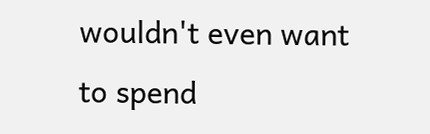wouldn't even want to spend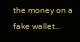the money on a fake wallet...